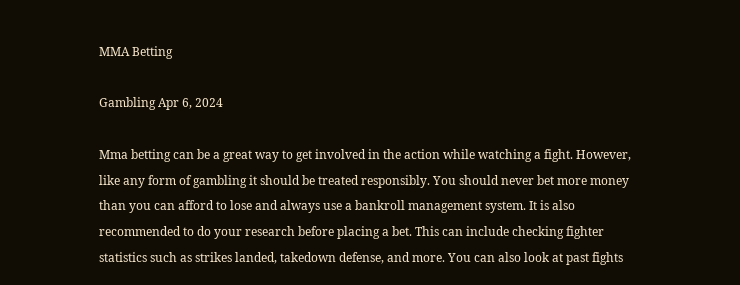MMA Betting

Gambling Apr 6, 2024

Mma betting can be a great way to get involved in the action while watching a fight. However, like any form of gambling it should be treated responsibly. You should never bet more money than you can afford to lose and always use a bankroll management system. It is also recommended to do your research before placing a bet. This can include checking fighter statistics such as strikes landed, takedown defense, and more. You can also look at past fights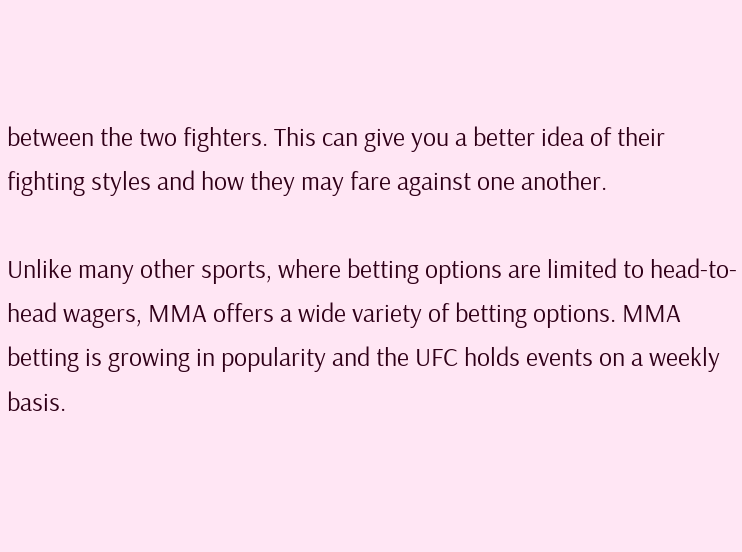between the two fighters. This can give you a better idea of their fighting styles and how they may fare against one another.

Unlike many other sports, where betting options are limited to head-to-head wagers, MMA offers a wide variety of betting options. MMA betting is growing in popularity and the UFC holds events on a weekly basis.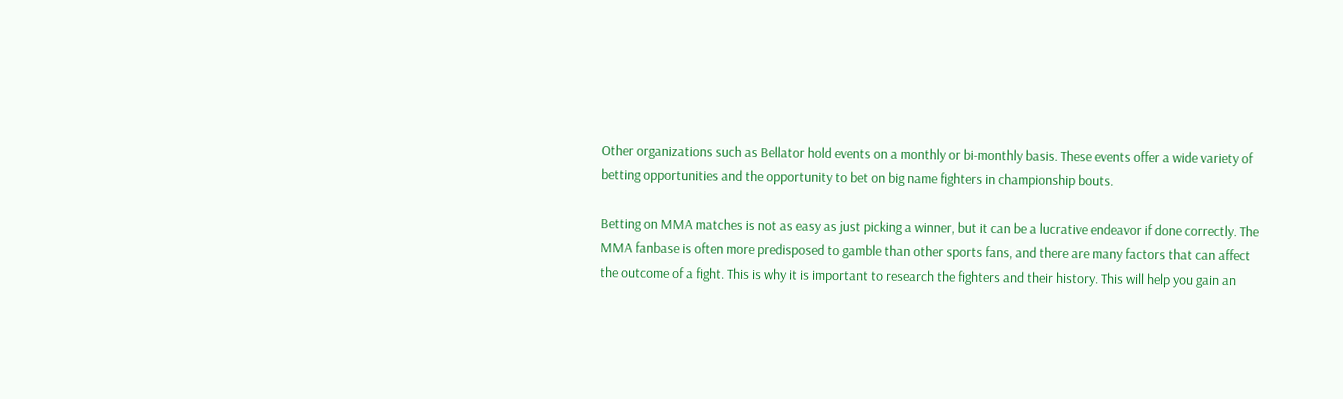Other organizations such as Bellator hold events on a monthly or bi-monthly basis. These events offer a wide variety of betting opportunities and the opportunity to bet on big name fighters in championship bouts.

Betting on MMA matches is not as easy as just picking a winner, but it can be a lucrative endeavor if done correctly. The MMA fanbase is often more predisposed to gamble than other sports fans, and there are many factors that can affect the outcome of a fight. This is why it is important to research the fighters and their history. This will help you gain an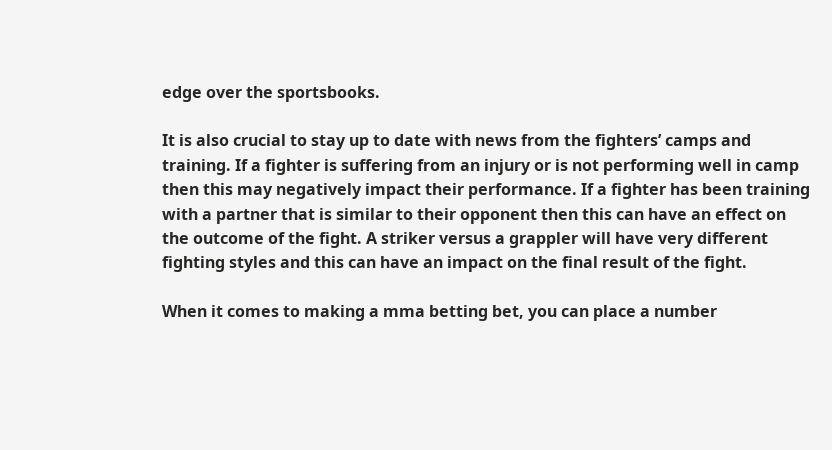edge over the sportsbooks.

It is also crucial to stay up to date with news from the fighters’ camps and training. If a fighter is suffering from an injury or is not performing well in camp then this may negatively impact their performance. If a fighter has been training with a partner that is similar to their opponent then this can have an effect on the outcome of the fight. A striker versus a grappler will have very different fighting styles and this can have an impact on the final result of the fight.

When it comes to making a mma betting bet, you can place a number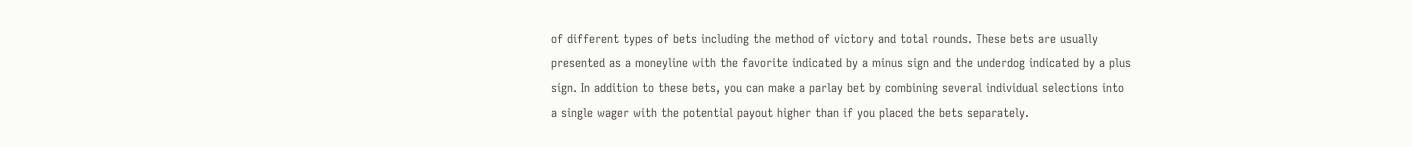of different types of bets including the method of victory and total rounds. These bets are usually presented as a moneyline with the favorite indicated by a minus sign and the underdog indicated by a plus sign. In addition to these bets, you can make a parlay bet by combining several individual selections into a single wager with the potential payout higher than if you placed the bets separately.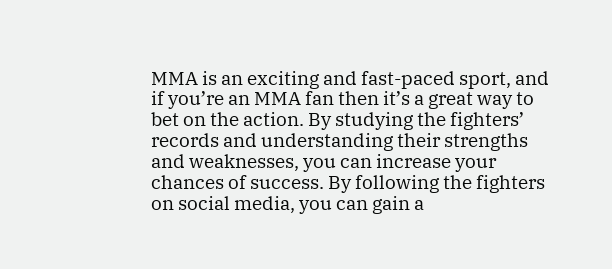MMA is an exciting and fast-paced sport, and if you’re an MMA fan then it’s a great way to bet on the action. By studying the fighters’ records and understanding their strengths and weaknesses, you can increase your chances of success. By following the fighters on social media, you can gain a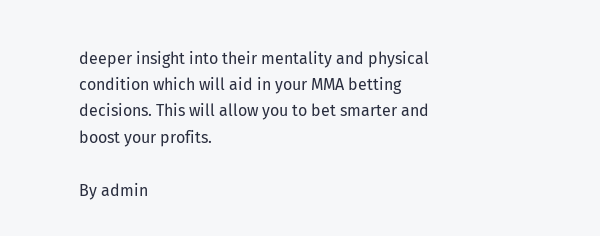deeper insight into their mentality and physical condition which will aid in your MMA betting decisions. This will allow you to bet smarter and boost your profits.

By admin